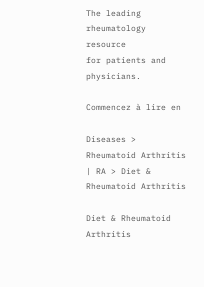The leading rheumatology resource
for patients and physicians.

Commencez à lire en

Diseases > Rheumatoid Arthritis | RA > Diet & Rheumatoid Arthritis

Diet & Rheumatoid Arthritis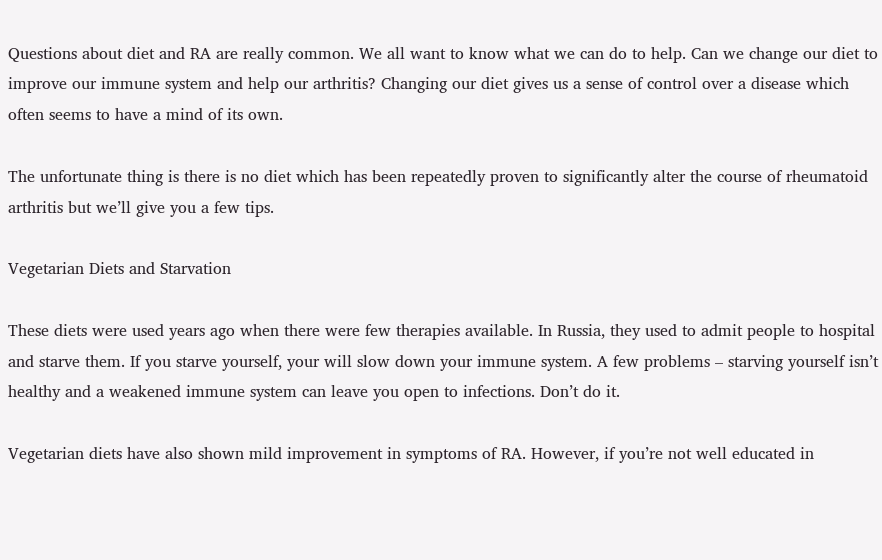Questions about diet and RA are really common. We all want to know what we can do to help. Can we change our diet to improve our immune system and help our arthritis? Changing our diet gives us a sense of control over a disease which often seems to have a mind of its own.

The unfortunate thing is there is no diet which has been repeatedly proven to significantly alter the course of rheumatoid arthritis but we’ll give you a few tips.

Vegetarian Diets and Starvation

These diets were used years ago when there were few therapies available. In Russia, they used to admit people to hospital and starve them. If you starve yourself, your will slow down your immune system. A few problems – starving yourself isn’t healthy and a weakened immune system can leave you open to infections. Don’t do it.

Vegetarian diets have also shown mild improvement in symptoms of RA. However, if you’re not well educated in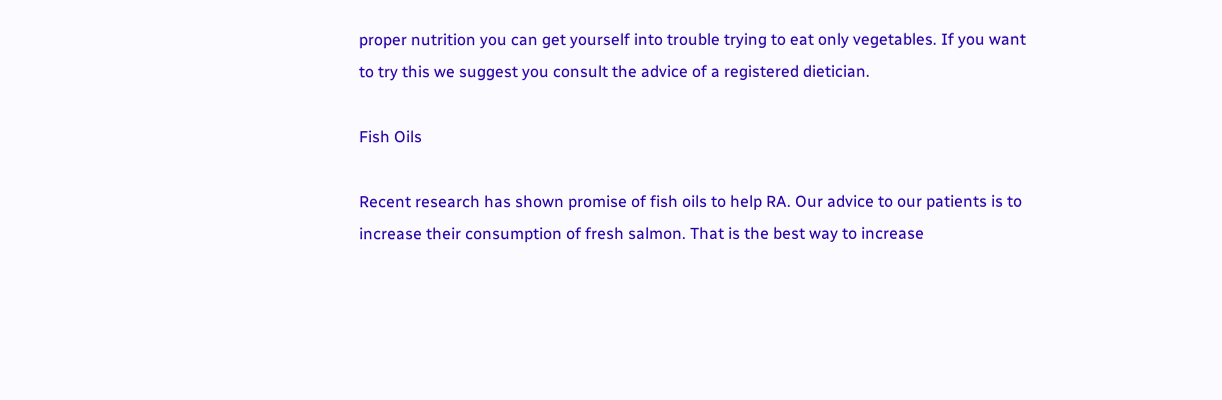proper nutrition you can get yourself into trouble trying to eat only vegetables. If you want to try this we suggest you consult the advice of a registered dietician.

Fish Oils

Recent research has shown promise of fish oils to help RA. Our advice to our patients is to increase their consumption of fresh salmon. That is the best way to increase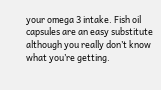your omega 3 intake. Fish oil capsules are an easy substitute although you really don’t know what you’re getting.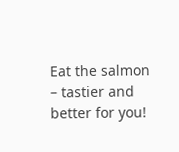Eat the salmon – tastier and better for you!